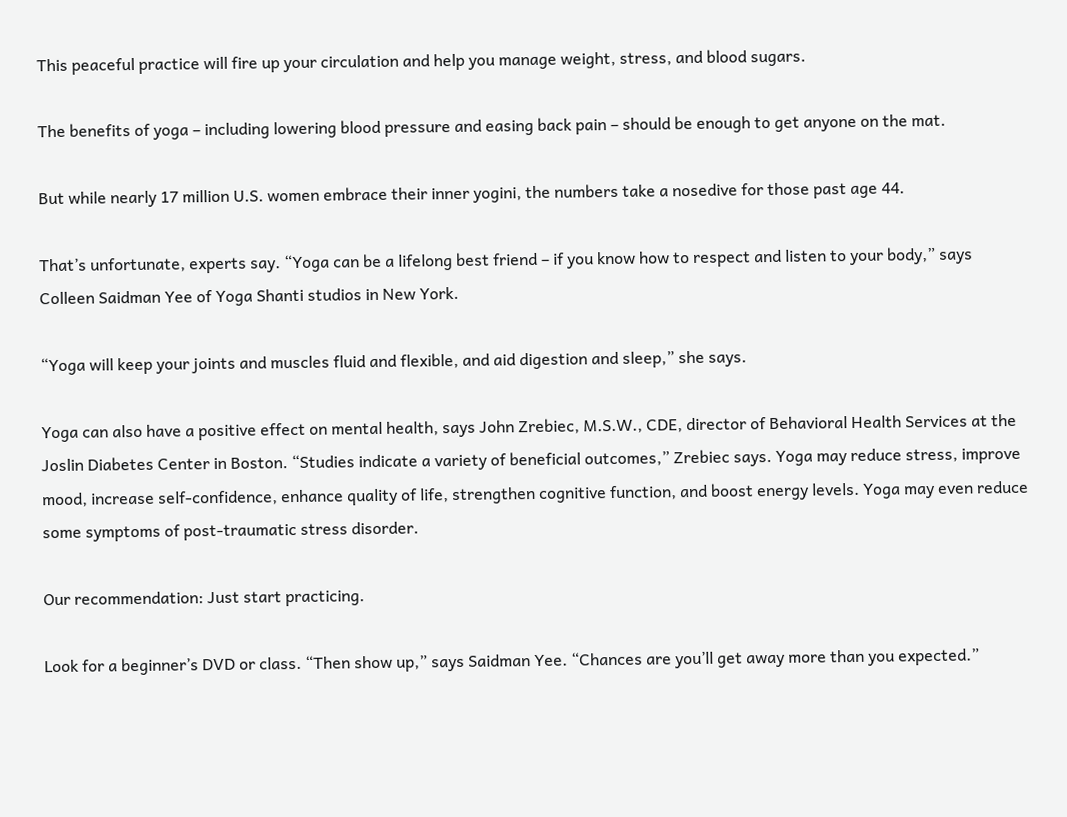This peaceful practice will fire up your circulation and help you manage weight, stress, and blood sugars.

The benefits of yoga – including lowering blood pressure and easing back pain – should be enough to get anyone on the mat.

But while nearly 17 million U.S. women embrace their inner yogini, the numbers take a nosedive for those past age 44.

That’s unfortunate, experts say. “Yoga can be a lifelong best friend – if you know how to respect and listen to your body,” says Colleen Saidman Yee of Yoga Shanti studios in New York.

“Yoga will keep your joints and muscles fluid and flexible, and aid digestion and sleep,” she says.

Yoga can also have a positive effect on mental health, says John Zrebiec, M.S.W., CDE, director of Behavioral Health Services at the Joslin Diabetes Center in Boston. “Studies indicate a variety of beneficial outcomes,” Zrebiec says. Yoga may reduce stress, improve mood, increase self-confidence, enhance quality of life, strengthen cognitive function, and boost energy levels. Yoga may even reduce some symptoms of post-traumatic stress disorder.

Our recommendation: Just start practicing.

Look for a beginner’s DVD or class. “Then show up,” says Saidman Yee. “Chances are you’ll get away more than you expected.”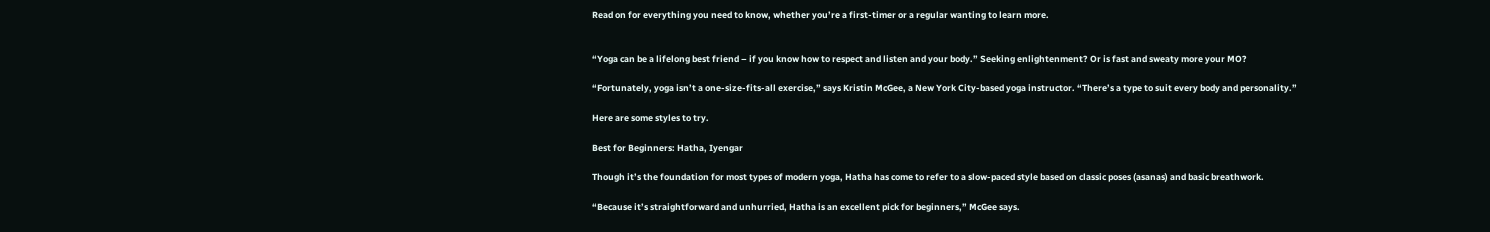Read on for everything you need to know, whether you’re a first-timer or a regular wanting to learn more.


“Yoga can be a lifelong best friend – if you know how to respect and listen and your body.” Seeking enlightenment? Or is fast and sweaty more your MO?

“Fortunately, yoga isn’t a one-size-fits-all exercise,” says Kristin McGee, a New York City-based yoga instructor. “There’s a type to suit every body and personality.”

Here are some styles to try.

Best for Beginners: Hatha, Iyengar

Though it’s the foundation for most types of modern yoga, Hatha has come to refer to a slow-paced style based on classic poses (asanas) and basic breathwork.

“Because it’s straightforward and unhurried, Hatha is an excellent pick for beginners,” McGee says.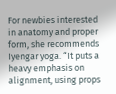For newbies interested in anatomy and proper form, she recommends Iyengar yoga. “It puts a heavy emphasis on alignment, using props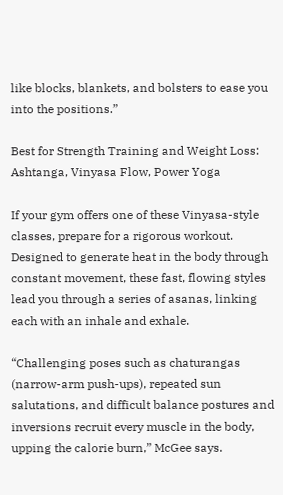like blocks, blankets, and bolsters to ease you into the positions.”

Best for Strength Training and Weight Loss: Ashtanga, Vinyasa Flow, Power Yoga

If your gym offers one of these Vinyasa-style classes, prepare for a rigorous workout. Designed to generate heat in the body through constant movement, these fast, flowing styles lead you through a series of asanas, linking each with an inhale and exhale.

“Challenging poses such as chaturangas (narrow-arm push-ups), repeated sun salutations, and difficult balance postures and inversions recruit every muscle in the body, upping the calorie burn,” McGee says.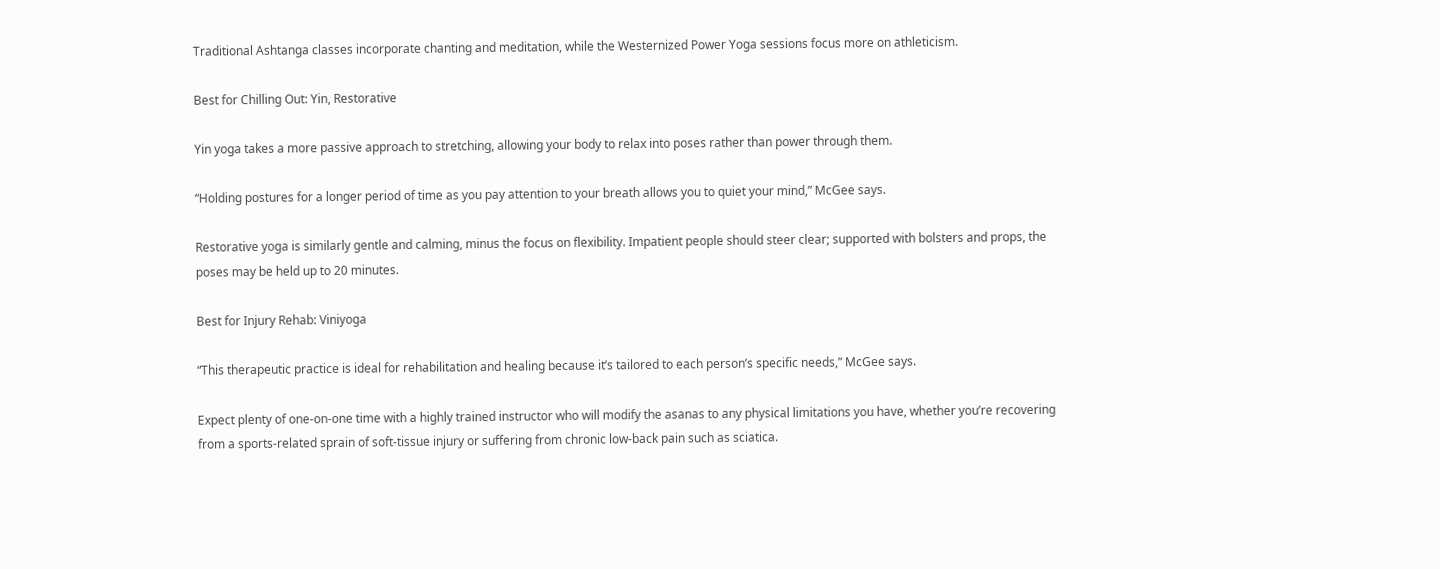Traditional Ashtanga classes incorporate chanting and meditation, while the Westernized Power Yoga sessions focus more on athleticism.

Best for Chilling Out: Yin, Restorative

Yin yoga takes a more passive approach to stretching, allowing your body to relax into poses rather than power through them.

“Holding postures for a longer period of time as you pay attention to your breath allows you to quiet your mind,” McGee says.

Restorative yoga is similarly gentle and calming, minus the focus on flexibility. Impatient people should steer clear; supported with bolsters and props, the poses may be held up to 20 minutes.

Best for Injury Rehab: Viniyoga

“This therapeutic practice is ideal for rehabilitation and healing because it’s tailored to each person’s specific needs,” McGee says.

Expect plenty of one-on-one time with a highly trained instructor who will modify the asanas to any physical limitations you have, whether you’re recovering from a sports-related sprain of soft-tissue injury or suffering from chronic low-back pain such as sciatica.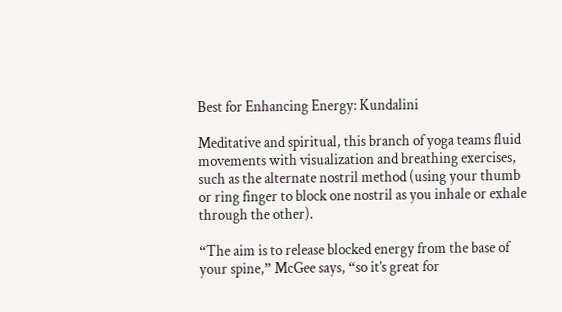Best for Enhancing Energy: Kundalini

Meditative and spiritual, this branch of yoga teams fluid movements with visualization and breathing exercises, such as the alternate nostril method (using your thumb or ring finger to block one nostril as you inhale or exhale through the other).

“The aim is to release blocked energy from the base of your spine,” McGee says, “so it’s great for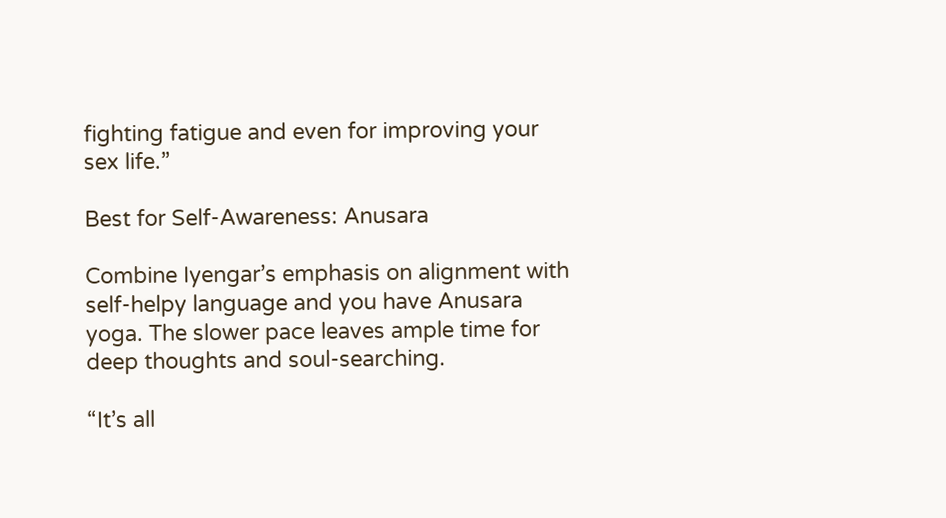fighting fatigue and even for improving your sex life.”

Best for Self-Awareness: Anusara

Combine Iyengar’s emphasis on alignment with self-helpy language and you have Anusara yoga. The slower pace leaves ample time for deep thoughts and soul-searching.

“It’s all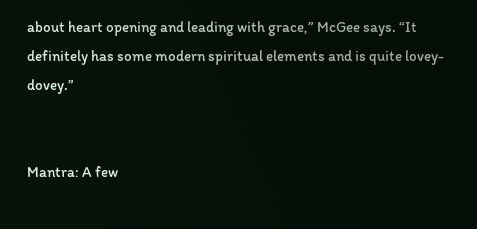about heart opening and leading with grace,” McGee says. “It definitely has some modern spiritual elements and is quite lovey-dovey.”


Mantra: A few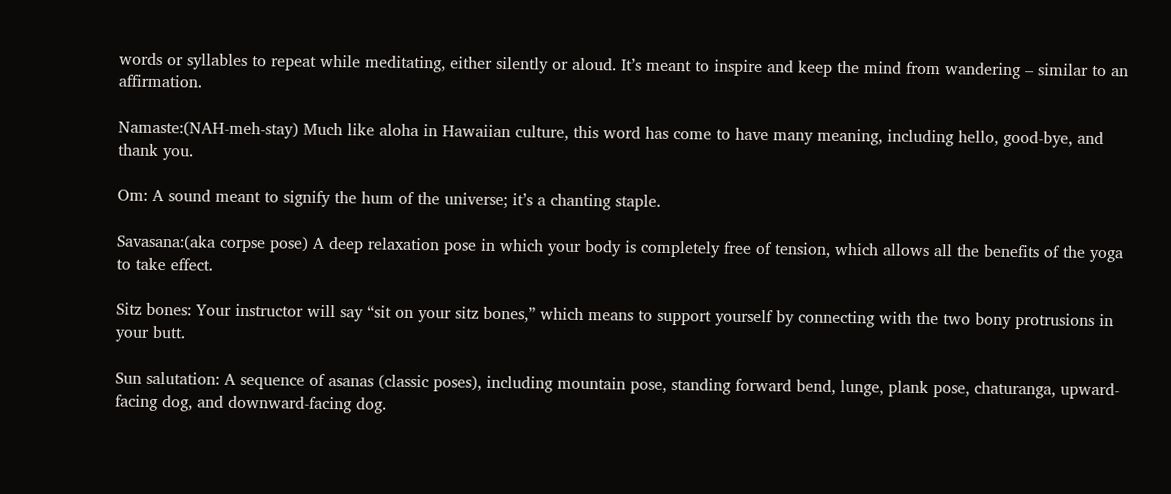words or syllables to repeat while meditating, either silently or aloud. It’s meant to inspire and keep the mind from wandering – similar to an affirmation.

Namaste:(NAH-meh-stay) Much like aloha in Hawaiian culture, this word has come to have many meaning, including hello, good-bye, and thank you.

Om: A sound meant to signify the hum of the universe; it’s a chanting staple.

Savasana:(aka corpse pose) A deep relaxation pose in which your body is completely free of tension, which allows all the benefits of the yoga to take effect.

Sitz bones: Your instructor will say “sit on your sitz bones,” which means to support yourself by connecting with the two bony protrusions in your butt.

Sun salutation: A sequence of asanas (classic poses), including mountain pose, standing forward bend, lunge, plank pose, chaturanga, upward-facing dog, and downward-facing dog.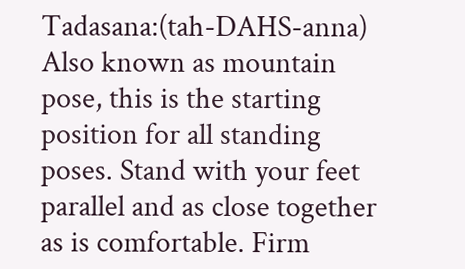Tadasana:(tah-DAHS-anna) Also known as mountain pose, this is the starting position for all standing poses. Stand with your feet parallel and as close together as is comfortable. Firm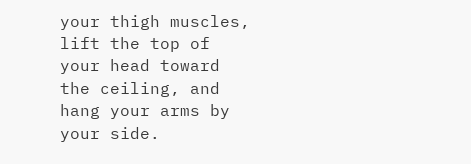your thigh muscles, lift the top of your head toward the ceiling, and hang your arms by your side.